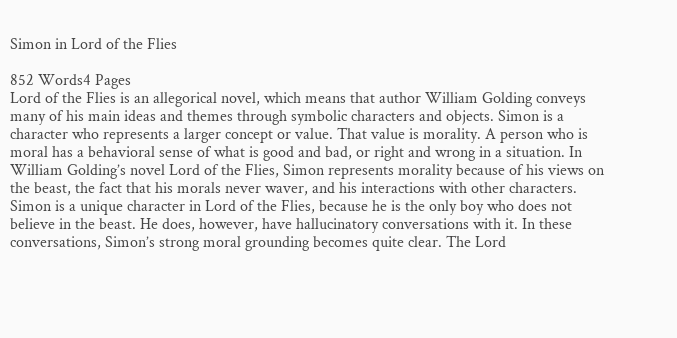Simon in Lord of the Flies

852 Words4 Pages
Lord of the Flies is an allegorical novel, which means that author William Golding conveys many of his main ideas and themes through symbolic characters and objects. Simon is a character who represents a larger concept or value. That value is morality. A person who is moral has a behavioral sense of what is good and bad, or right and wrong in a situation. In William Golding’s novel Lord of the Flies, Simon represents morality because of his views on the beast, the fact that his morals never waver, and his interactions with other characters. Simon is a unique character in Lord of the Flies, because he is the only boy who does not believe in the beast. He does, however, have hallucinatory conversations with it. In these conversations, Simon’s strong moral grounding becomes quite clear. The Lord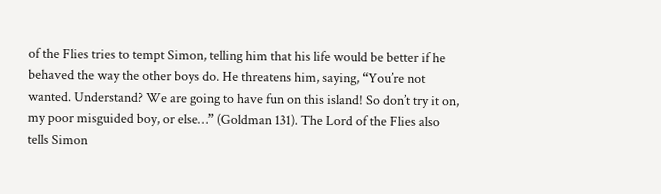of the Flies tries to tempt Simon, telling him that his life would be better if he behaved the way the other boys do. He threatens him, saying, “You’re not wanted. Understand? We are going to have fun on this island! So don’t try it on, my poor misguided boy, or else…” (Goldman 131). The Lord of the Flies also tells Simon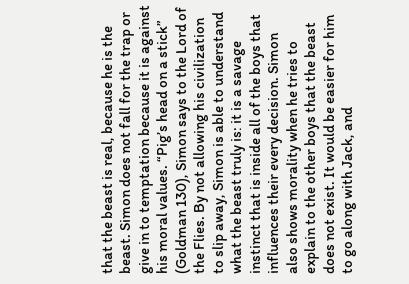that the beast is real, because he is the beast. Simon does not fall for the trap or give in to temptation because it is against his moral values. “Pig’s head on a stick” (Goldman 130), Simon says to the Lord of the Flies. By not allowing his civilization to slip away, Simon is able to understand what the beast truly is: it is a savage instinct that is inside all of the boys that influences their every decision. Simon also shows morality when he tries to explain to the other boys that the beast does not exist. It would be easier for him to go along with Jack, and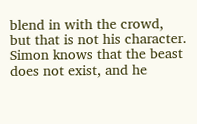blend in with the crowd, but that is not his character. Simon knows that the beast does not exist, and he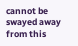cannot be swayed away from this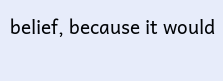belief, because it would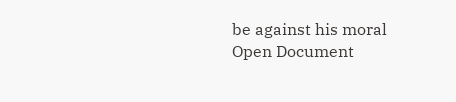be against his moral
Open Document